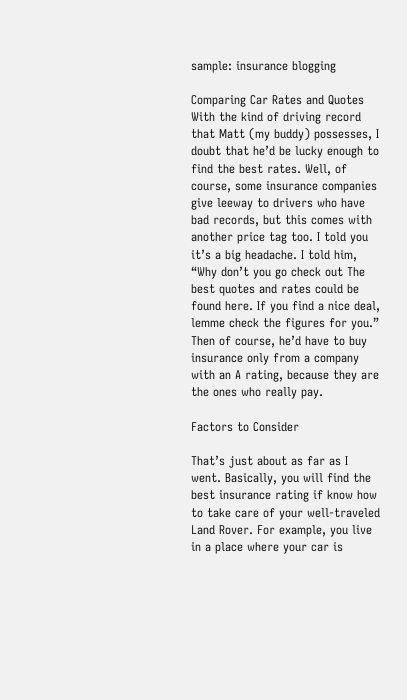sample: insurance blogging

Comparing Car Rates and Quotes
With the kind of driving record that Matt (my buddy) possesses, I doubt that he’d be lucky enough to find the best rates. Well, of course, some insurance companies give leeway to drivers who have bad records, but this comes with another price tag too. I told you it’s a big headache. I told him, “Why don’t you go check out The best quotes and rates could be found here. If you find a nice deal, lemme check the figures for you.” Then of course, he’d have to buy insurance only from a company with an A rating, because they are the ones who really pay.

Factors to Consider

That’s just about as far as I went. Basically, you will find the best insurance rating if know how to take care of your well-traveled Land Rover. For example, you live in a place where your car is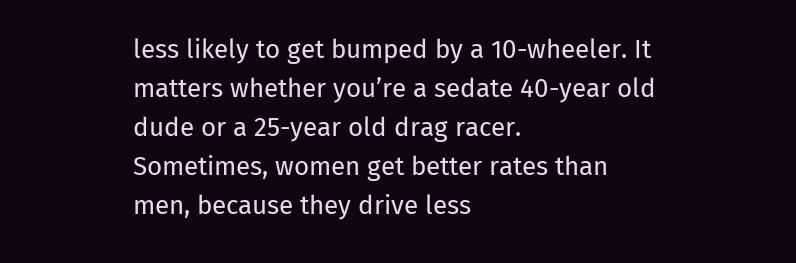less likely to get bumped by a 10-wheeler. It matters whether you’re a sedate 40-year old dude or a 25-year old drag racer. Sometimes, women get better rates than men, because they drive less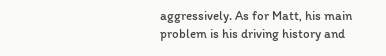aggressively. As for Matt, his main problem is his driving history and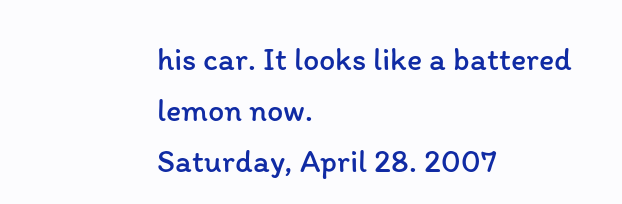his car. It looks like a battered lemon now.
Saturday, April 28. 2007